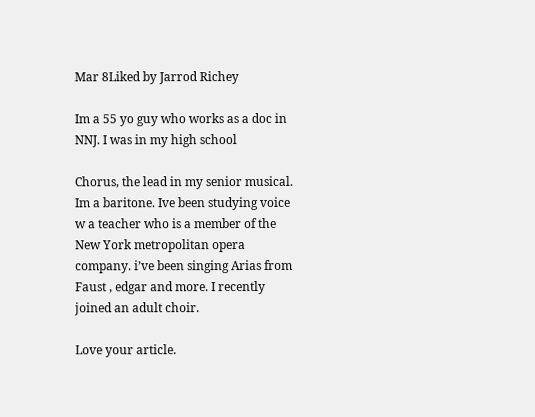Mar 8Liked by Jarrod Richey

Im a 55 yo guy who works as a doc in NNJ. I was in my high school

Chorus, the lead in my senior musical. Im a baritone. Ive been studying voice w a teacher who is a member of the New York metropolitan opera company. i’ve been singing Arias from Faust , edgar and more. I recently joined an adult choir.

Love your article.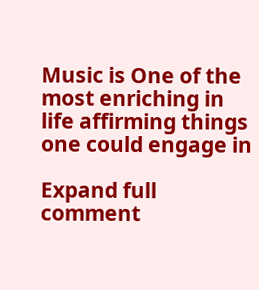Music is One of the most enriching in life affirming things one could engage in

Expand full comment